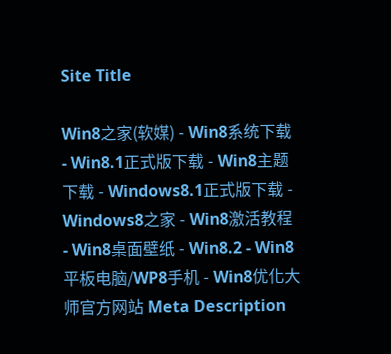Site Title

Win8之家(软媒) - Win8系统下载 - Win8.1正式版下载 - Win8主题下载 - Windows8.1正式版下载 - Windows8之家 - Win8激活教程 - Win8桌面壁纸 - Win8.2 - Win8平板电脑/WP8手机 - Win8优化大师官方网站 Meta Description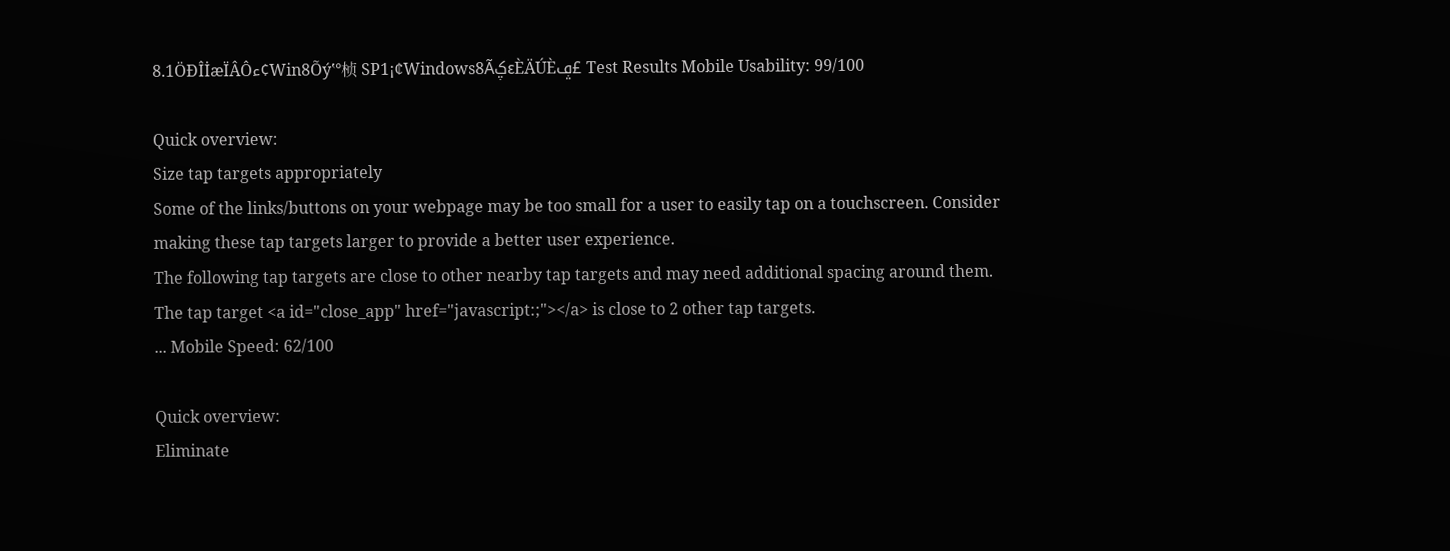8.1ÖÐÎİæÏÂÔء¢Win8Õýʽ°桢 SP1¡¢Windows8ÃؼεÈÄÚÈݡ£ Test Results Mobile Usability: 99/100

Quick overview:
Size tap targets appropriately
Some of the links/buttons on your webpage may be too small for a user to easily tap on a touchscreen. Consider making these tap targets larger to provide a better user experience.
The following tap targets are close to other nearby tap targets and may need additional spacing around them.
The tap target <a id="close_app" href="javascript:;"></a> is close to 2 other tap targets.
... Mobile Speed: 62/100

Quick overview:
Eliminate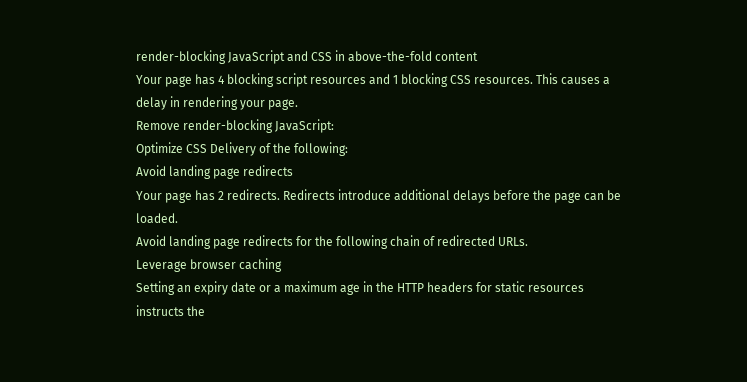render-blocking JavaScript and CSS in above-the-fold content
Your page has 4 blocking script resources and 1 blocking CSS resources. This causes a delay in rendering your page.
Remove render-blocking JavaScript:
Optimize CSS Delivery of the following:
Avoid landing page redirects
Your page has 2 redirects. Redirects introduce additional delays before the page can be loaded.
Avoid landing page redirects for the following chain of redirected URLs.
Leverage browser caching
Setting an expiry date or a maximum age in the HTTP headers for static resources instructs the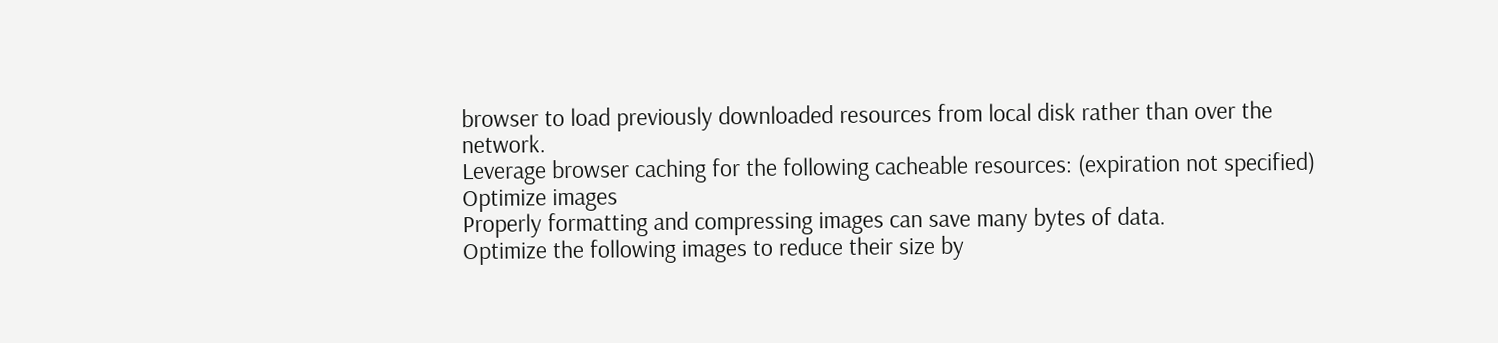browser to load previously downloaded resources from local disk rather than over the network.
Leverage browser caching for the following cacheable resources: (expiration not specified)
Optimize images
Properly formatting and compressing images can save many bytes of data.
Optimize the following images to reduce their size by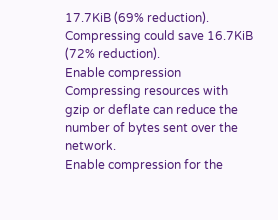17.7KiB (69% reduction).
Compressing could save 16.7KiB (72% reduction).
Enable compression
Compressing resources with gzip or deflate can reduce the number of bytes sent over the network.
Enable compression for the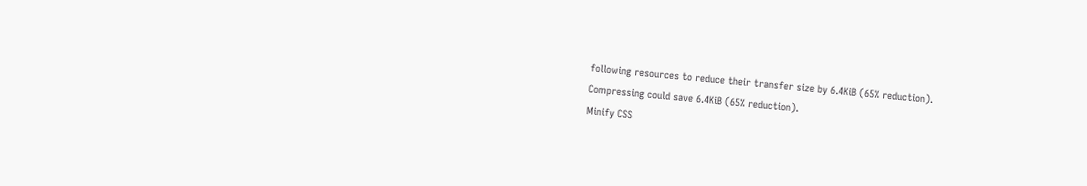following resources to reduce their transfer size by 6.4KiB (65% reduction).
Compressing could save 6.4KiB (65% reduction).
Minify CSS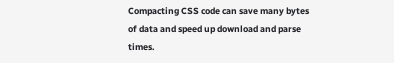Compacting CSS code can save many bytes of data and speed up download and parse times.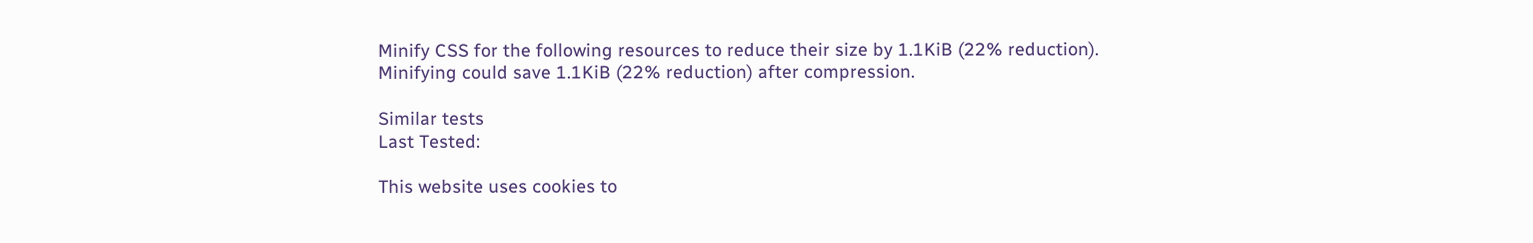Minify CSS for the following resources to reduce their size by 1.1KiB (22% reduction).
Minifying could save 1.1KiB (22% reduction) after compression.

Similar tests
Last Tested:

This website uses cookies to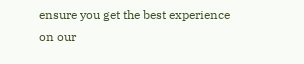ensure you get the best experience on our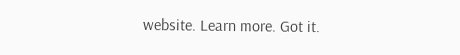website. Learn more. Got it.